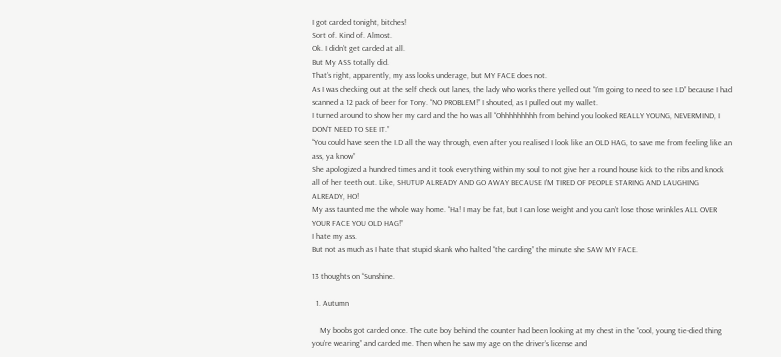I got carded tonight, bitches!
Sort of. Kind of. Almost.
Ok. I didn’t get carded at all.
But My ASS totally did.
That’s right, apparently, my ass looks underage, but MY FACE does not.
As I was checking out at the self check out lanes, the lady who works there yelled out “I’m going to need to see I.D” because I had scanned a 12 pack of beer for Tony. “NO PROBLEM!” I shouted, as I pulled out my wallet.
I turned around to show her my card and the ho was all “Ohhhhhhhhh from behind you looked REALLY YOUNG, NEVERMIND, I DON’T NEED TO SEE IT.”
“You could have seen the I.D all the way through, even after you realised I look like an OLD HAG, to save me from feeling like an ass, ya know”
She apologized a hundred times and it took everything within my soul to not give her a round house kick to the ribs and knock all of her teeth out. Like, SHUTUP ALREADY AND GO AWAY BECAUSE I’M TIRED OF PEOPLE STARING AND LAUGHING ALREADY, HO!
My ass taunted me the whole way home. “Ha! I may be fat, but I can lose weight and you can’t lose those wrinkles ALL OVER YOUR FACE YOU OLD HAG!”
I hate my ass.
But not as much as I hate that stupid skank who halted “the carding” the minute she SAW MY FACE.

13 thoughts on “Sunshine.

  1. Autumn

    My boobs got carded once. The cute boy behind the counter had been looking at my chest in the “cool, young tie-died thing you’re wearing” and carded me. Then when he saw my age on the driver’s license and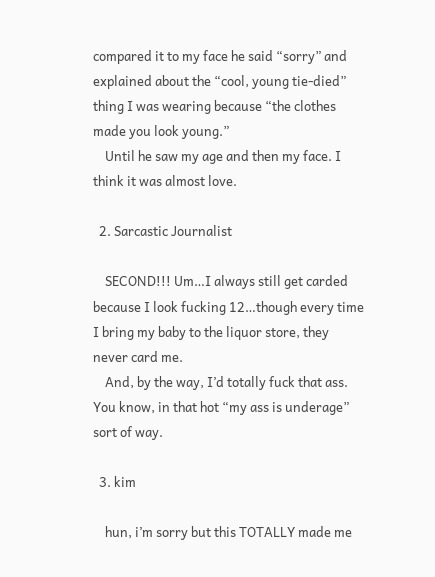compared it to my face he said “sorry” and explained about the “cool, young tie-died” thing I was wearing because “the clothes made you look young.”
    Until he saw my age and then my face. I think it was almost love.

  2. Sarcastic Journalist

    SECOND!!! Um…I always still get carded because I look fucking 12…though every time I bring my baby to the liquor store, they never card me.
    And, by the way, I’d totally fuck that ass. You know, in that hot “my ass is underage” sort of way.

  3. kim

    hun, i’m sorry but this TOTALLY made me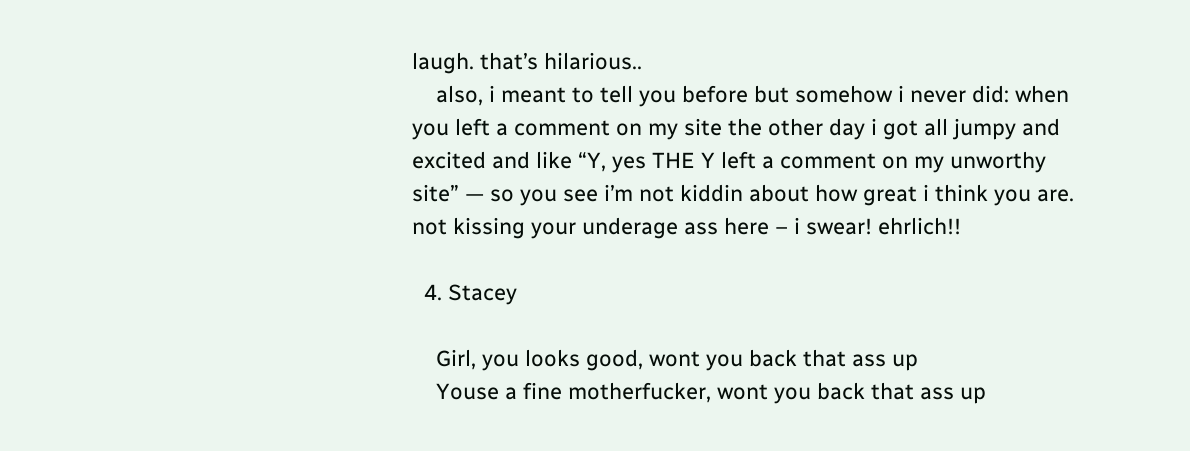laugh. that’s hilarious..
    also, i meant to tell you before but somehow i never did: when you left a comment on my site the other day i got all jumpy and excited and like “Y, yes THE Y left a comment on my unworthy site” — so you see i’m not kiddin about how great i think you are. not kissing your underage ass here – i swear! ehrlich!!

  4. Stacey

    Girl, you looks good, wont you back that ass up
    Youse a fine motherfucker, wont you back that ass up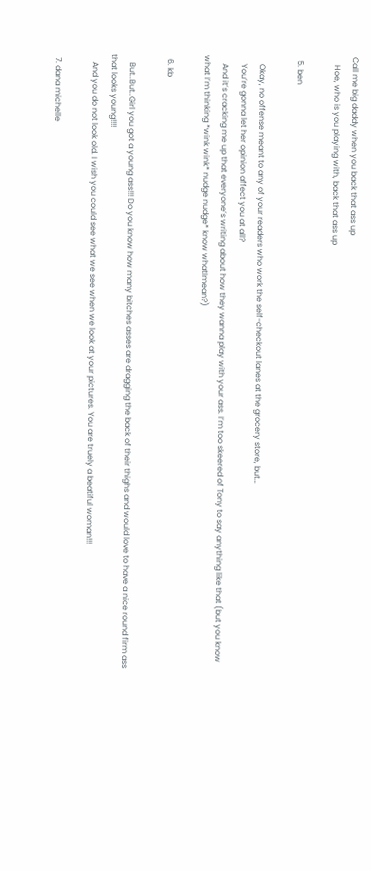Call me big daddy when you back that ass up
    Hoe, who is you playing with, back that ass up

  5. ben

    Okay, no offense meant to any of your readers who work the self-checkout lanes at the grocery store, but…
    You’re gonna let her opinion affect you at all?
    And it’s cracking me up that everyone’s writing about how they wanna play with your ass. I’m too skeered of Tony to say anything like that (but you know what I’m thinking *wink wink* nudge nudge* know whatImean?)

  6. kb

    But..But..Girl you got a young ass!!! Do you know how many bitches asses are dragging the back of their thighs and would love to have a nice round firm ass that looks young!!!!
    And you do not look old. I wish you could see what we see when we look at your pictures. You are truely a beatiful woman!!!

  7. dana michelle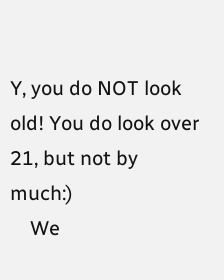Y, you do NOT look old! You do look over 21, but not by much:)
    We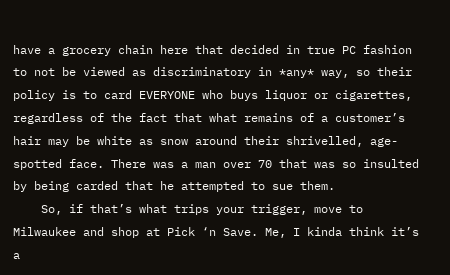have a grocery chain here that decided in true PC fashion to not be viewed as discriminatory in *any* way, so their policy is to card EVERYONE who buys liquor or cigarettes, regardless of the fact that what remains of a customer’s hair may be white as snow around their shrivelled, age-spotted face. There was a man over 70 that was so insulted by being carded that he attempted to sue them.
    So, if that’s what trips your trigger, move to Milwaukee and shop at Pick ‘n Save. Me, I kinda think it’s a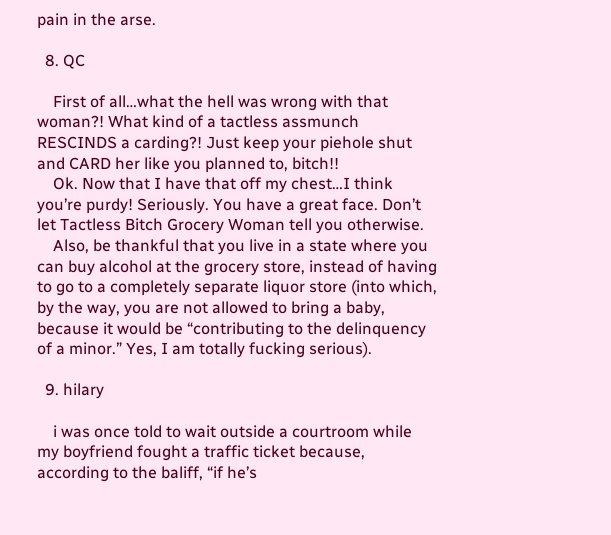pain in the arse.

  8. QC

    First of all…what the hell was wrong with that woman?! What kind of a tactless assmunch RESCINDS a carding?! Just keep your piehole shut and CARD her like you planned to, bitch!!
    Ok. Now that I have that off my chest…I think you’re purdy! Seriously. You have a great face. Don’t let Tactless Bitch Grocery Woman tell you otherwise.
    Also, be thankful that you live in a state where you can buy alcohol at the grocery store, instead of having to go to a completely separate liquor store (into which, by the way, you are not allowed to bring a baby, because it would be “contributing to the delinquency of a minor.” Yes, I am totally fucking serious).

  9. hilary

    i was once told to wait outside a courtroom while my boyfriend fought a traffic ticket because, according to the baliff, “if he’s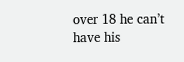over 18 he can’t have his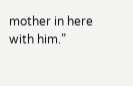mother in here with him.”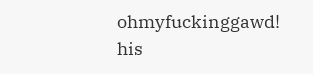ohmyfuckinggawd! his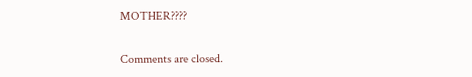MOTHER????

Comments are closed.